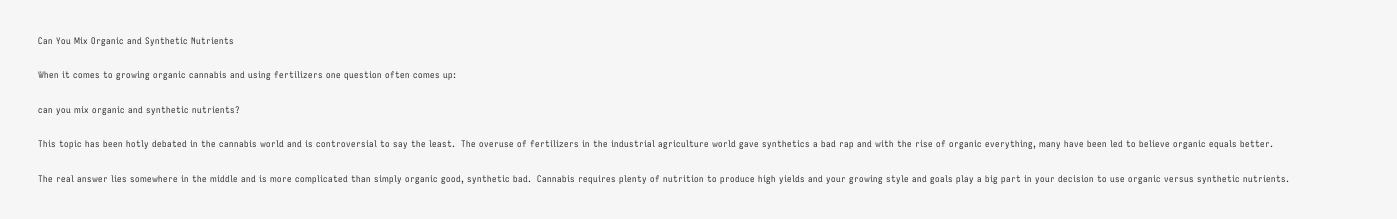Can You Mix Organic and Synthetic Nutrients

When it comes to growing organic cannabis and using fertilizers one question often comes up:

can you mix organic and synthetic nutrients?

This topic has been hotly debated in the cannabis world and is controversial to say the least.  The overuse of fertilizers in the industrial agriculture world gave synthetics a bad rap and with the rise of organic everything, many have been led to believe organic equals better.

The real answer lies somewhere in the middle and is more complicated than simply organic good, synthetic bad.  Cannabis requires plenty of nutrition to produce high yields and your growing style and goals play a big part in your decision to use organic versus synthetic nutrients.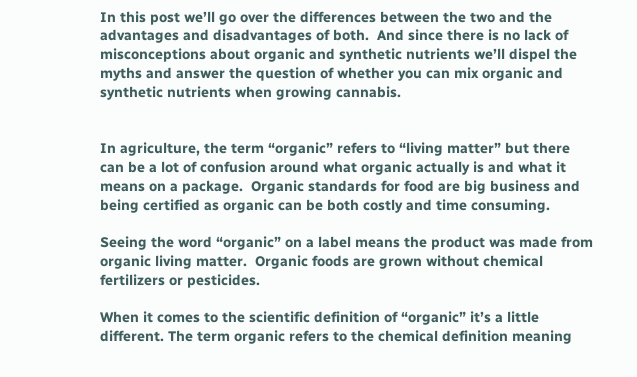In this post we’ll go over the differences between the two and the advantages and disadvantages of both.  And since there is no lack of misconceptions about organic and synthetic nutrients we’ll dispel the myths and answer the question of whether you can mix organic and synthetic nutrients when growing cannabis.


In agriculture, the term “organic” refers to “living matter” but there can be a lot of confusion around what organic actually is and what it means on a package.  Organic standards for food are big business and being certified as organic can be both costly and time consuming.

Seeing the word “organic” on a label means the product was made from organic living matter.  Organic foods are grown without chemical fertilizers or pesticides.

When it comes to the scientific definition of “organic” it’s a little different. The term organic refers to the chemical definition meaning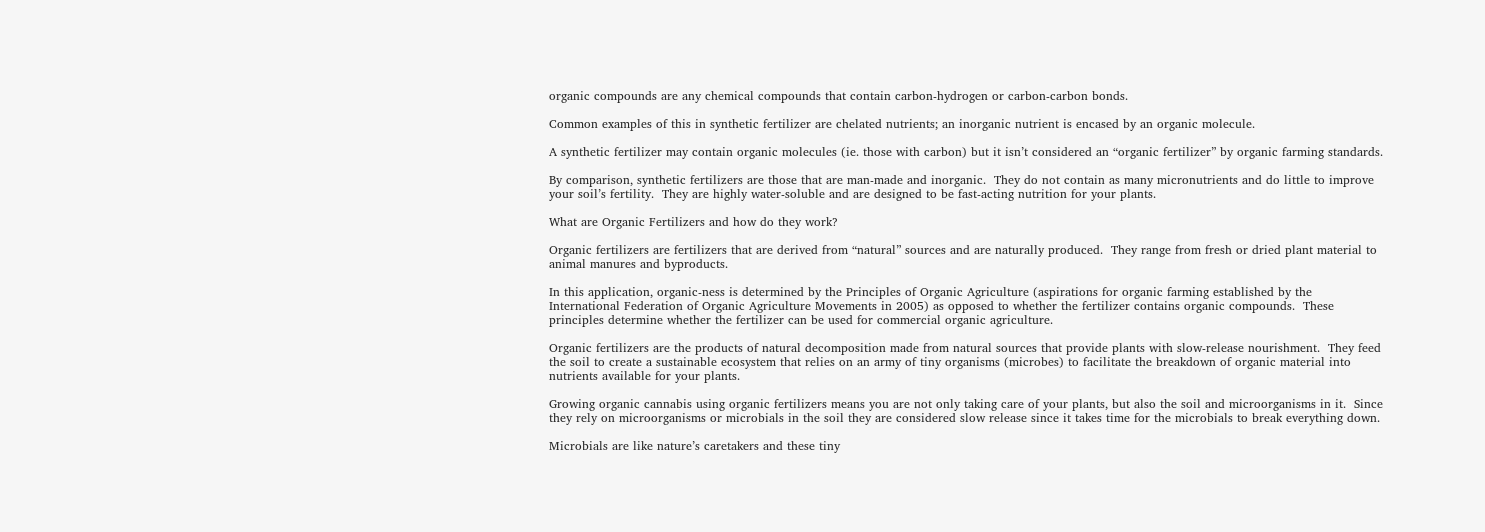organic compounds are any chemical compounds that contain carbon-hydrogen or carbon-carbon bonds.

Common examples of this in synthetic fertilizer are chelated nutrients; an inorganic nutrient is encased by an organic molecule.

A synthetic fertilizer may contain organic molecules (ie. those with carbon) but it isn’t considered an “organic fertilizer” by organic farming standards.

By comparison, synthetic fertilizers are those that are man-made and inorganic.  They do not contain as many micronutrients and do little to improve your soil’s fertility.  They are highly water-soluble and are designed to be fast-acting nutrition for your plants.

What are Organic Fertilizers and how do they work?

Organic fertilizers are fertilizers that are derived from “natural” sources and are naturally produced.  They range from fresh or dried plant material to animal manures and byproducts.

In this application, organic-ness is determined by the Principles of Organic Agriculture (aspirations for organic farming established by the International Federation of Organic Agriculture Movements in 2005) as opposed to whether the fertilizer contains organic compounds.  These principles determine whether the fertilizer can be used for commercial organic agriculture.

Organic fertilizers are the products of natural decomposition made from natural sources that provide plants with slow-release nourishment.  They feed the soil to create a sustainable ecosystem that relies on an army of tiny organisms (microbes) to facilitate the breakdown of organic material into nutrients available for your plants.

Growing organic cannabis using organic fertilizers means you are not only taking care of your plants, but also the soil and microorganisms in it.  Since they rely on microorganisms or microbials in the soil they are considered slow release since it takes time for the microbials to break everything down.

Microbials are like nature’s caretakers and these tiny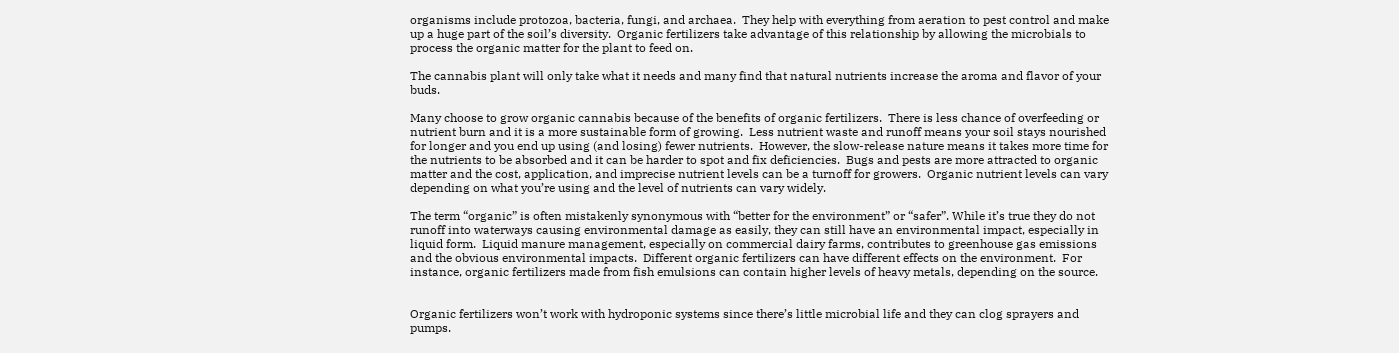organisms include protozoa, bacteria, fungi, and archaea.  They help with everything from aeration to pest control and make up a huge part of the soil’s diversity.  Organic fertilizers take advantage of this relationship by allowing the microbials to process the organic matter for the plant to feed on.

The cannabis plant will only take what it needs and many find that natural nutrients increase the aroma and flavor of your buds.

Many choose to grow organic cannabis because of the benefits of organic fertilizers.  There is less chance of overfeeding or nutrient burn and it is a more sustainable form of growing.  Less nutrient waste and runoff means your soil stays nourished for longer and you end up using (and losing) fewer nutrients.  However, the slow-release nature means it takes more time for the nutrients to be absorbed and it can be harder to spot and fix deficiencies.  Bugs and pests are more attracted to organic matter and the cost, application, and imprecise nutrient levels can be a turnoff for growers.  Organic nutrient levels can vary depending on what you’re using and the level of nutrients can vary widely.

The term “organic” is often mistakenly synonymous with “better for the environment” or “safer”. While it’s true they do not runoff into waterways causing environmental damage as easily, they can still have an environmental impact, especially in liquid form.  Liquid manure management, especially on commercial dairy farms, contributes to greenhouse gas emissions and the obvious environmental impacts.  Different organic fertilizers can have different effects on the environment.  For instance, organic fertilizers made from fish emulsions can contain higher levels of heavy metals, depending on the source.


Organic fertilizers won’t work with hydroponic systems since there’s little microbial life and they can clog sprayers and pumps.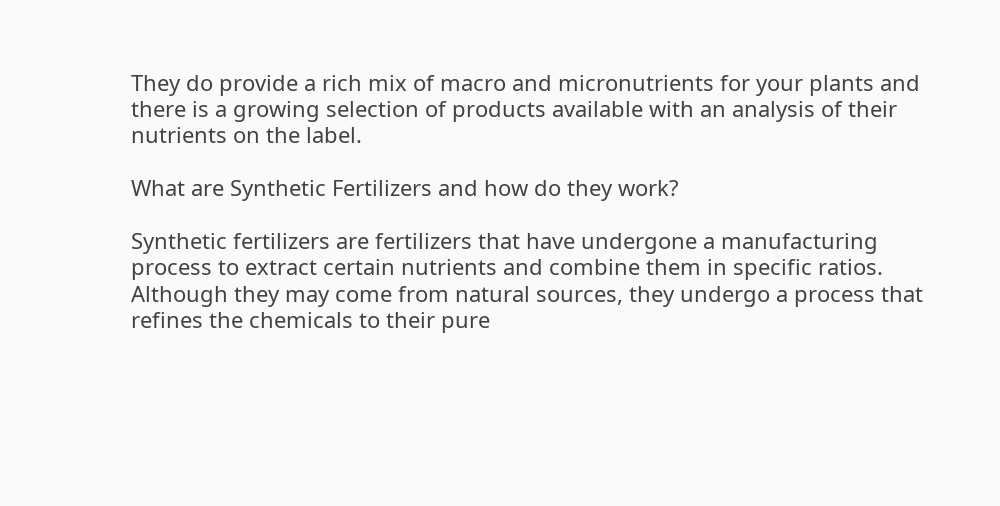They do provide a rich mix of macro and micronutrients for your plants and there is a growing selection of products available with an analysis of their nutrients on the label.

What are Synthetic Fertilizers and how do they work?

Synthetic fertilizers are fertilizers that have undergone a manufacturing process to extract certain nutrients and combine them in specific ratios.  Although they may come from natural sources, they undergo a process that refines the chemicals to their pure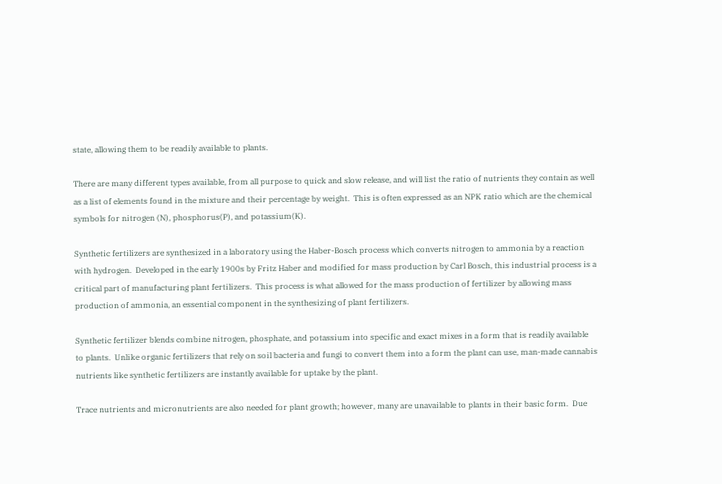state, allowing them to be readily available to plants.

There are many different types available, from all purpose to quick and slow release, and will list the ratio of nutrients they contain as well as a list of elements found in the mixture and their percentage by weight.  This is often expressed as an NPK ratio which are the chemical symbols for nitrogen (N), phosphorus(P), and potassium(K).

Synthetic fertilizers are synthesized in a laboratory using the Haber-Bosch process which converts nitrogen to ammonia by a reaction with hydrogen.  Developed in the early 1900s by Fritz Haber and modified for mass production by Carl Bosch, this industrial process is a critical part of manufacturing plant fertilizers.  This process is what allowed for the mass production of fertilizer by allowing mass production of ammonia, an essential component in the synthesizing of plant fertilizers.

Synthetic fertilizer blends combine nitrogen, phosphate, and potassium into specific and exact mixes in a form that is readily available to plants.  Unlike organic fertilizers that rely on soil bacteria and fungi to convert them into a form the plant can use, man-made cannabis nutrients like synthetic fertilizers are instantly available for uptake by the plant.

Trace nutrients and micronutrients are also needed for plant growth; however, many are unavailable to plants in their basic form.  Due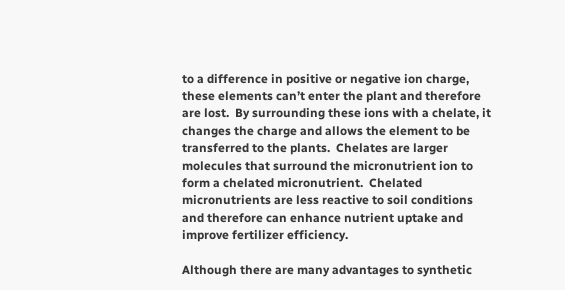to a difference in positive or negative ion charge, these elements can’t enter the plant and therefore are lost.  By surrounding these ions with a chelate, it changes the charge and allows the element to be transferred to the plants.  Chelates are larger molecules that surround the micronutrient ion to form a chelated micronutrient.  Chelated micronutrients are less reactive to soil conditions and therefore can enhance nutrient uptake and improve fertilizer efficiency.

Although there are many advantages to synthetic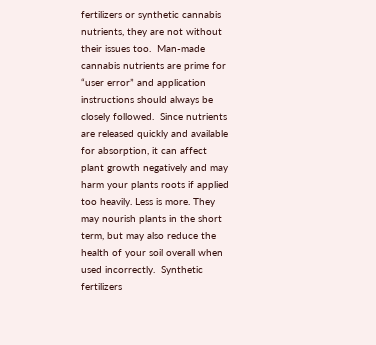fertilizers or synthetic cannabis nutrients, they are not without their issues too.  Man-made cannabis nutrients are prime for “user error” and application instructions should always be closely followed.  Since nutrients are released quickly and available for absorption, it can affect plant growth negatively and may harm your plants roots if applied too heavily. Less is more. They may nourish plants in the short term, but may also reduce the health of your soil overall when used incorrectly.  Synthetic fertilizers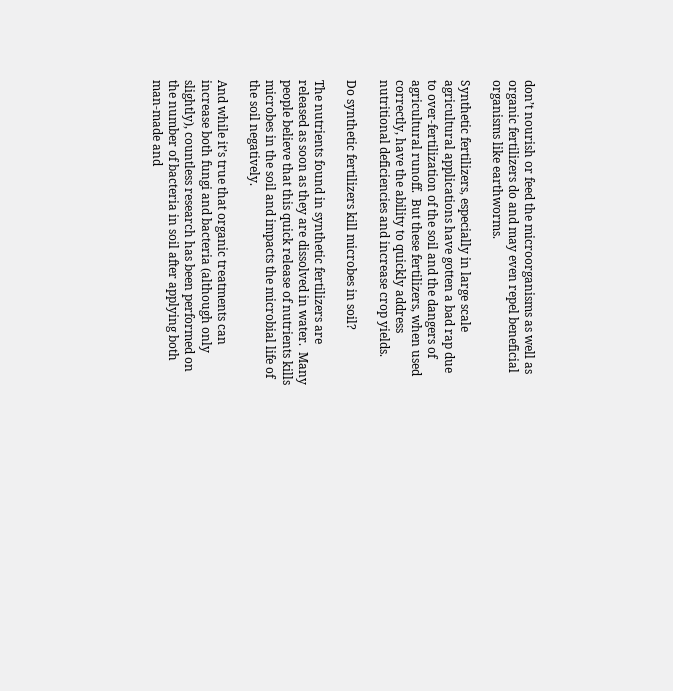don’t nourish or feed the microorganisms as well as organic fertilizers do and may even repel beneficial organisms like earthworms.

Synthetic fertilizers, especially in large scale agricultural applications have gotten a bad rap due to over-fertilization of the soil and the dangers of agricultural runoff.  But these fertilizers, when used correctly, have the ability to quickly address nutritional deficiencies and increase crop yields.

Do synthetic fertilizers kill microbes in soil?

The nutrients found in synthetic fertilizers are released as soon as they are dissolved in water.  Many people believe that this quick release of nutrients kills microbes in the soil and impacts the microbial life of the soil negatively.

And while it’s true that organic treatments can increase both fungi and bacteria (although only slightly), countless research has been performed on the number of bacteria in soil after applying both man-made and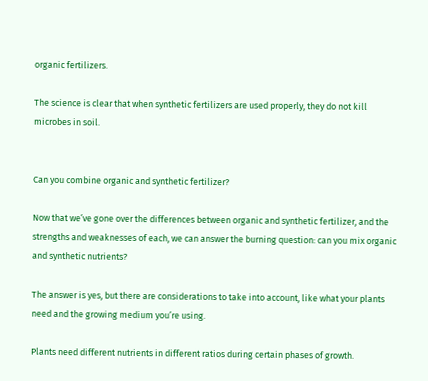organic fertilizers.

The science is clear that when synthetic fertilizers are used properly, they do not kill microbes in soil.


Can you combine organic and synthetic fertilizer?

Now that we’ve gone over the differences between organic and synthetic fertilizer, and the strengths and weaknesses of each, we can answer the burning question: can you mix organic and synthetic nutrients?

The answer is yes, but there are considerations to take into account, like what your plants need and the growing medium you’re using.

Plants need different nutrients in different ratios during certain phases of growth.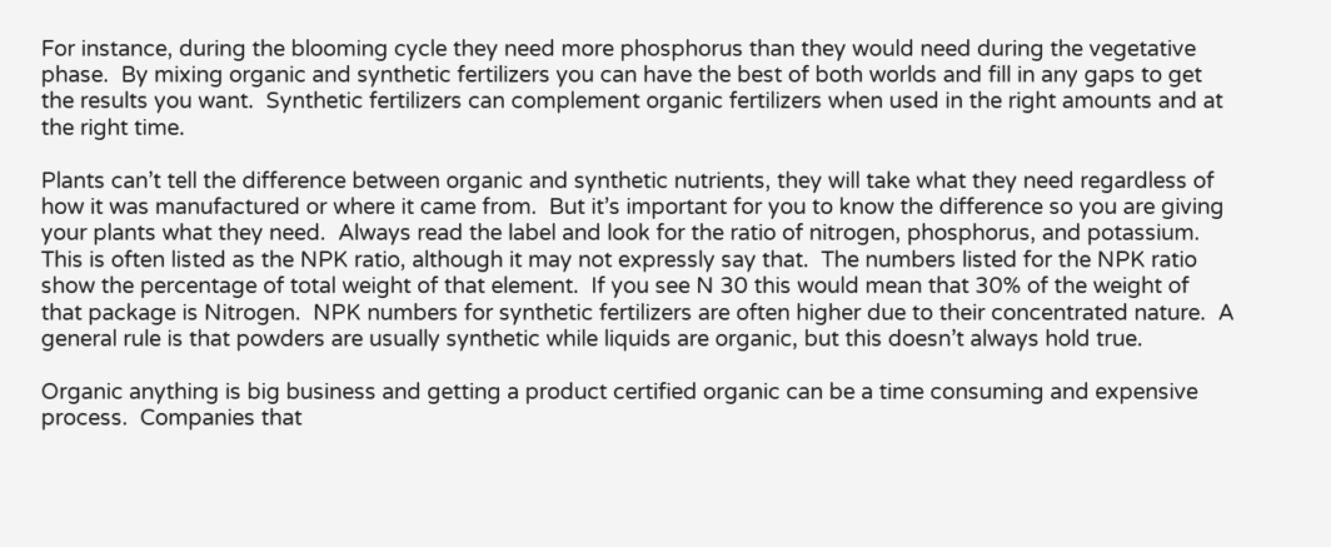For instance, during the blooming cycle they need more phosphorus than they would need during the vegetative phase.  By mixing organic and synthetic fertilizers you can have the best of both worlds and fill in any gaps to get the results you want.  Synthetic fertilizers can complement organic fertilizers when used in the right amounts and at the right time.

Plants can’t tell the difference between organic and synthetic nutrients, they will take what they need regardless of how it was manufactured or where it came from.  But it’s important for you to know the difference so you are giving your plants what they need.  Always read the label and look for the ratio of nitrogen, phosphorus, and potassium.  This is often listed as the NPK ratio, although it may not expressly say that.  The numbers listed for the NPK ratio show the percentage of total weight of that element.  If you see N 30 this would mean that 30% of the weight of that package is Nitrogen.  NPK numbers for synthetic fertilizers are often higher due to their concentrated nature.  A general rule is that powders are usually synthetic while liquids are organic, but this doesn’t always hold true.

Organic anything is big business and getting a product certified organic can be a time consuming and expensive process.  Companies that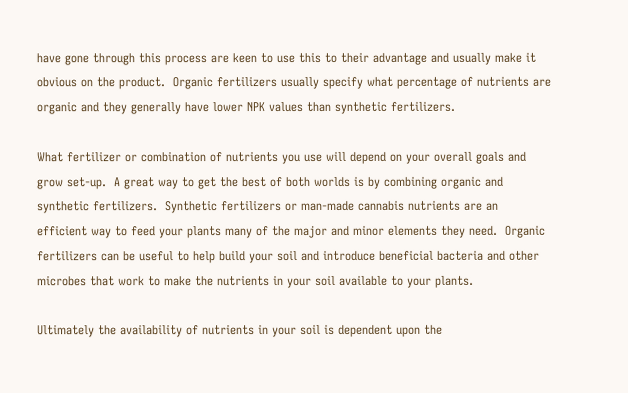have gone through this process are keen to use this to their advantage and usually make it obvious on the product.  Organic fertilizers usually specify what percentage of nutrients are organic and they generally have lower NPK values than synthetic fertilizers.

What fertilizer or combination of nutrients you use will depend on your overall goals and grow set-up.  A great way to get the best of both worlds is by combining organic and synthetic fertilizers.  Synthetic fertilizers or man-made cannabis nutrients are an efficient way to feed your plants many of the major and minor elements they need.  Organic fertilizers can be useful to help build your soil and introduce beneficial bacteria and other microbes that work to make the nutrients in your soil available to your plants.

Ultimately the availability of nutrients in your soil is dependent upon the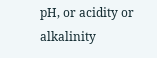pH, or acidity or alkalinity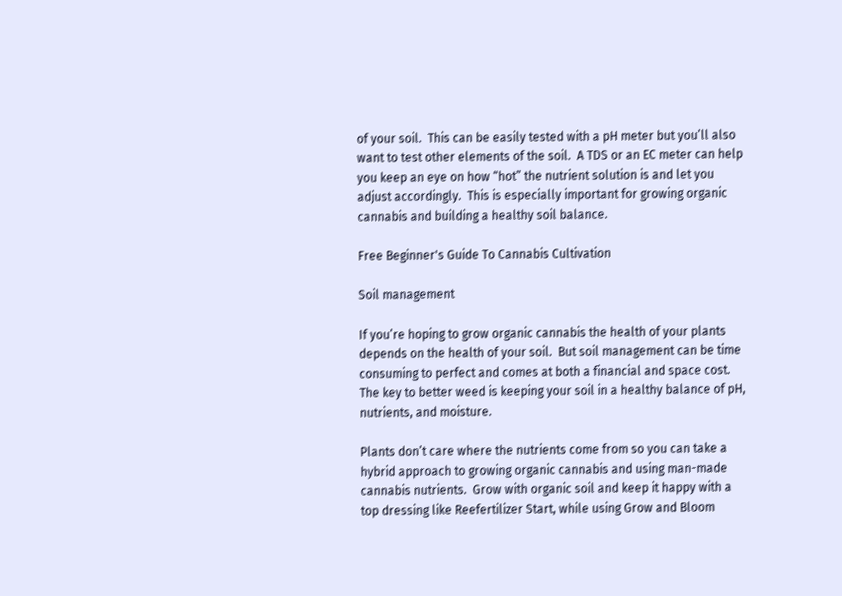of your soil.  This can be easily tested with a pH meter but you’ll also want to test other elements of the soil.  A TDS or an EC meter can help you keep an eye on how “hot” the nutrient solution is and let you adjust accordingly.  This is especially important for growing organic cannabis and building a healthy soil balance.

Free Beginner's Guide To Cannabis Cultivation

Soil management

If you’re hoping to grow organic cannabis the health of your plants depends on the health of your soil.  But soil management can be time consuming to perfect and comes at both a financial and space cost.  The key to better weed is keeping your soil in a healthy balance of pH, nutrients, and moisture.

Plants don’t care where the nutrients come from so you can take a hybrid approach to growing organic cannabis and using man-made cannabis nutrients.  Grow with organic soil and keep it happy with a top dressing like Reefertilizer Start, while using Grow and Bloom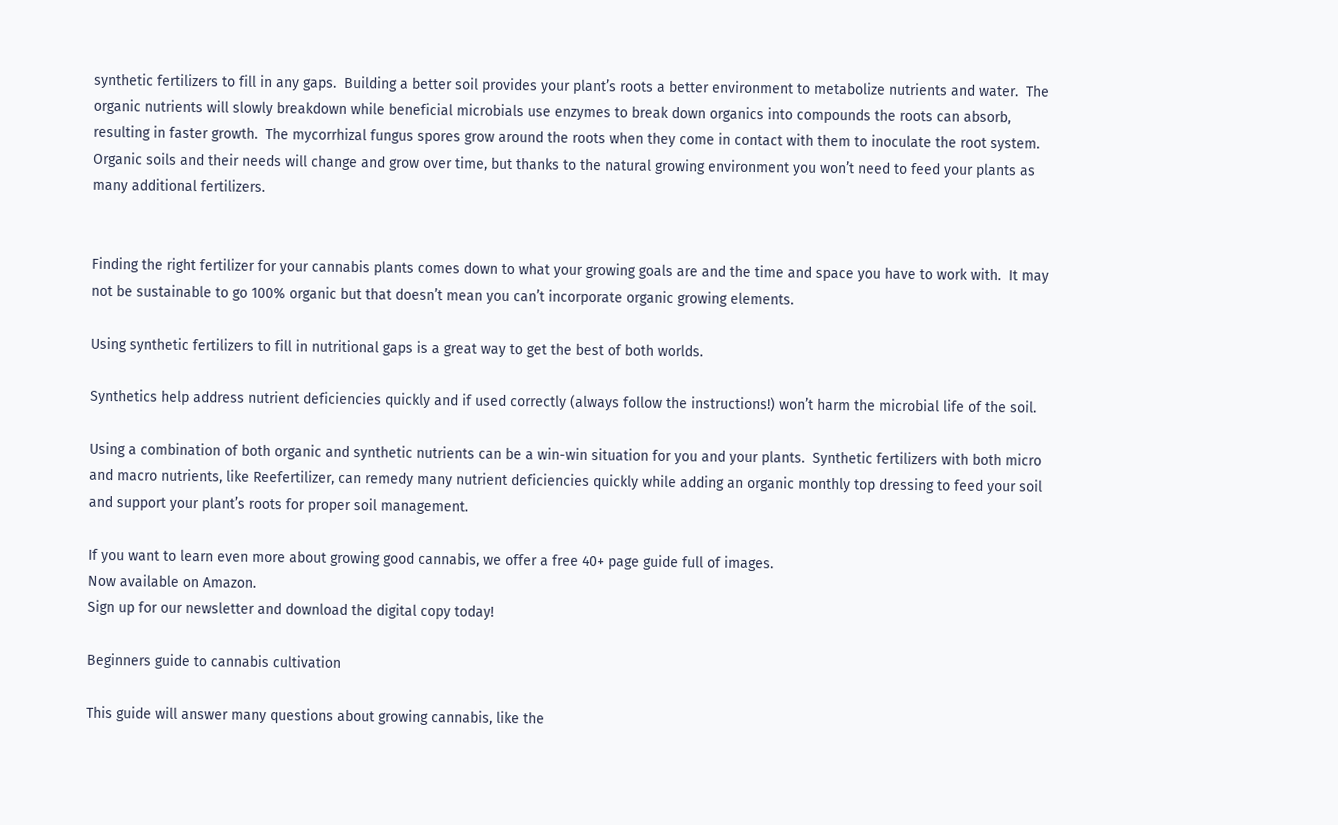synthetic fertilizers to fill in any gaps.  Building a better soil provides your plant’s roots a better environment to metabolize nutrients and water.  The organic nutrients will slowly breakdown while beneficial microbials use enzymes to break down organics into compounds the roots can absorb, resulting in faster growth.  The mycorrhizal fungus spores grow around the roots when they come in contact with them to inoculate the root system.  Organic soils and their needs will change and grow over time, but thanks to the natural growing environment you won’t need to feed your plants as many additional fertilizers.


Finding the right fertilizer for your cannabis plants comes down to what your growing goals are and the time and space you have to work with.  It may not be sustainable to go 100% organic but that doesn’t mean you can’t incorporate organic growing elements.

Using synthetic fertilizers to fill in nutritional gaps is a great way to get the best of both worlds.

Synthetics help address nutrient deficiencies quickly and if used correctly (always follow the instructions!) won’t harm the microbial life of the soil.

Using a combination of both organic and synthetic nutrients can be a win-win situation for you and your plants.  Synthetic fertilizers with both micro and macro nutrients, like Reefertilizer, can remedy many nutrient deficiencies quickly while adding an organic monthly top dressing to feed your soil and support your plant’s roots for proper soil management.

If you want to learn even more about growing good cannabis, we offer a free 40+ page guide full of images.
Now available on Amazon.
Sign up for our newsletter and download the digital copy today!

Beginners guide to cannabis cultivation

This guide will answer many questions about growing cannabis, like the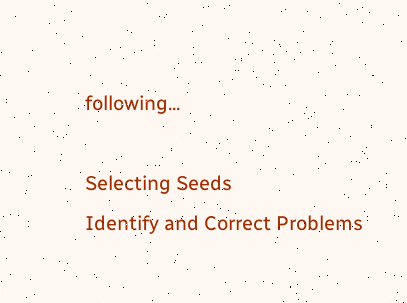following...

Selecting Seeds
Identify and Correct Problems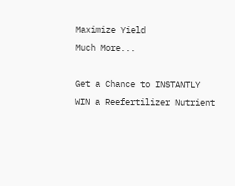Maximize Yield
Much More...

Get a Chance to INSTANTLY WIN a Reefertilizer Nutrient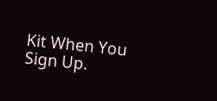Kit When You Sign Up.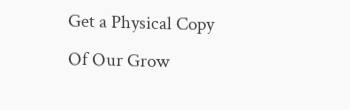Get a Physical Copy Of Our Grow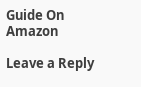Guide On Amazon

Leave a Reply